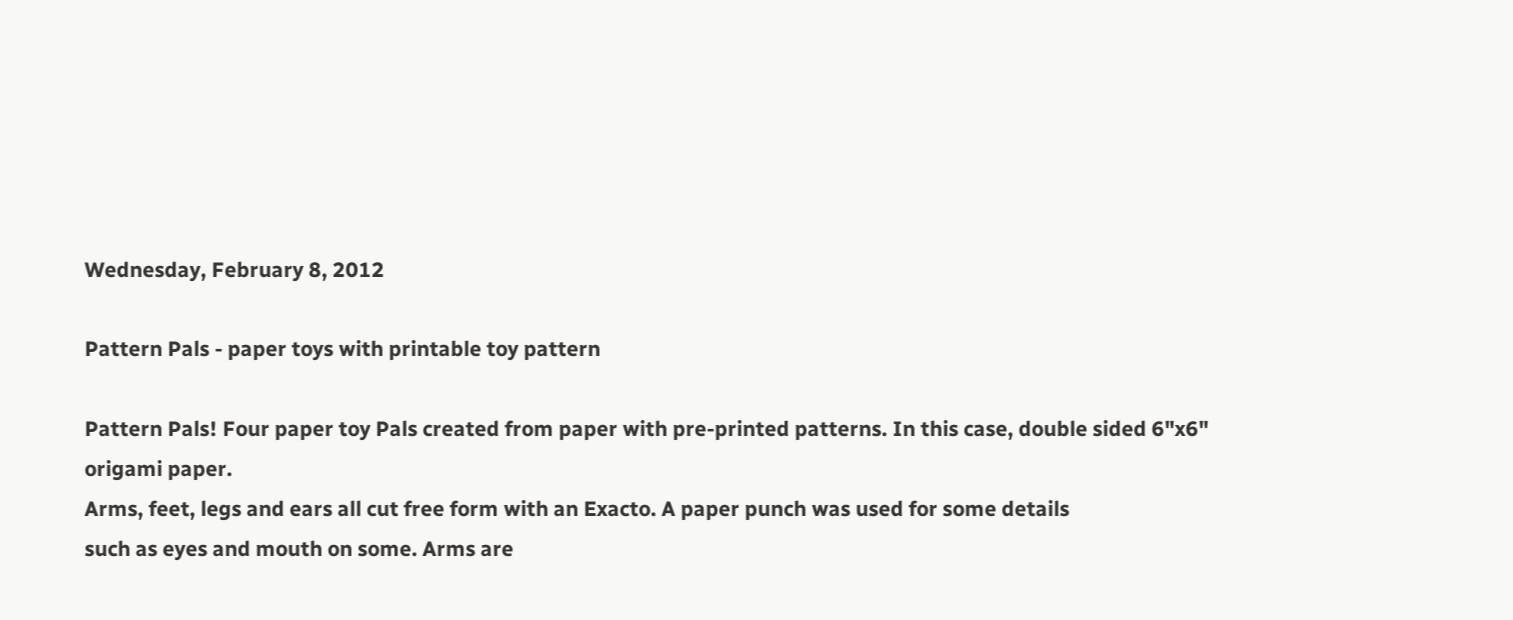Wednesday, February 8, 2012

Pattern Pals - paper toys with printable toy pattern

Pattern Pals! Four paper toy Pals created from paper with pre-printed patterns. In this case, double sided 6"x6"
origami paper.
Arms, feet, legs and ears all cut free form with an Exacto. A paper punch was used for some details
such as eyes and mouth on some. Arms are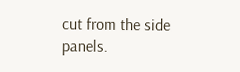cut from the side panels.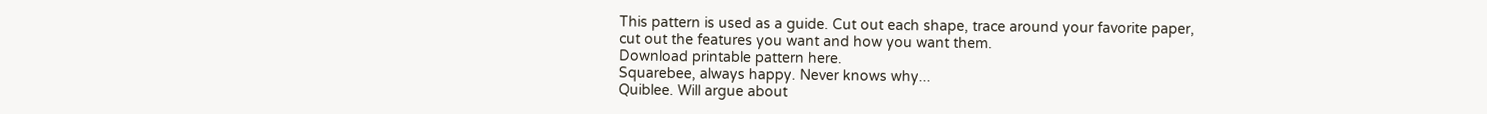This pattern is used as a guide. Cut out each shape, trace around your favorite paper,
cut out the features you want and how you want them.
Download printable pattern here.
Squarebee, always happy. Never knows why...
Quiblee. Will argue about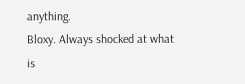anything.
Bloxy. Always shocked at what is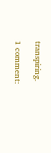transpiring.

1 comment: